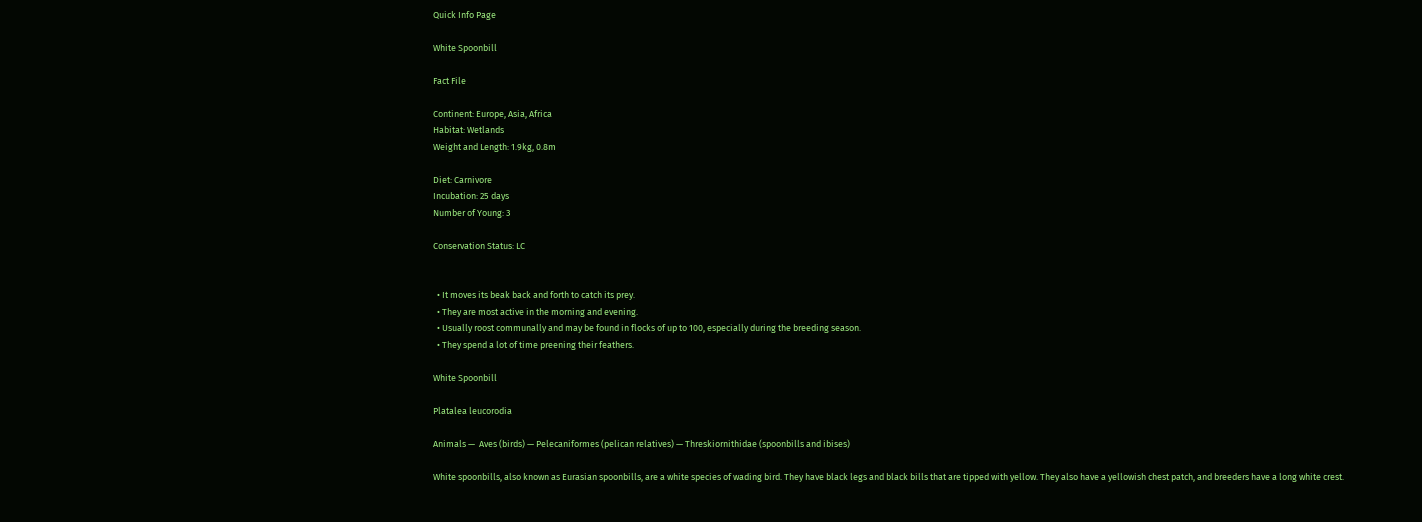Quick Info Page

White Spoonbill

Fact File

Continent: Europe, Asia, Africa
Habitat: Wetlands
Weight and Length: 1.9kg, 0.8m

Diet: Carnivore
Incubation: 25 days
Number of Young: 3

Conservation Status: LC


  • It moves its beak back and forth to catch its prey.
  • They are most active in the morning and evening.
  • Usually roost communally and may be found in flocks of up to 100, especially during the breeding season.
  • They spend a lot of time preening their feathers.

White Spoonbill

Platalea leucorodia

Animals —  Aves (birds) — Pelecaniformes (pelican relatives) — Threskiornithidae (spoonbills and ibises)

White spoonbills, also known as Eurasian spoonbills, are a white species of wading bird. They have black legs and black bills that are tipped with yellow. They also have a yellowish chest patch, and breeders have a long white crest.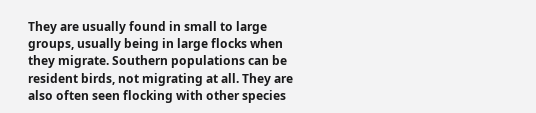They are usually found in small to large groups, usually being in large flocks when they migrate. Southern populations can be resident birds, not migrating at all. They are also often seen flocking with other species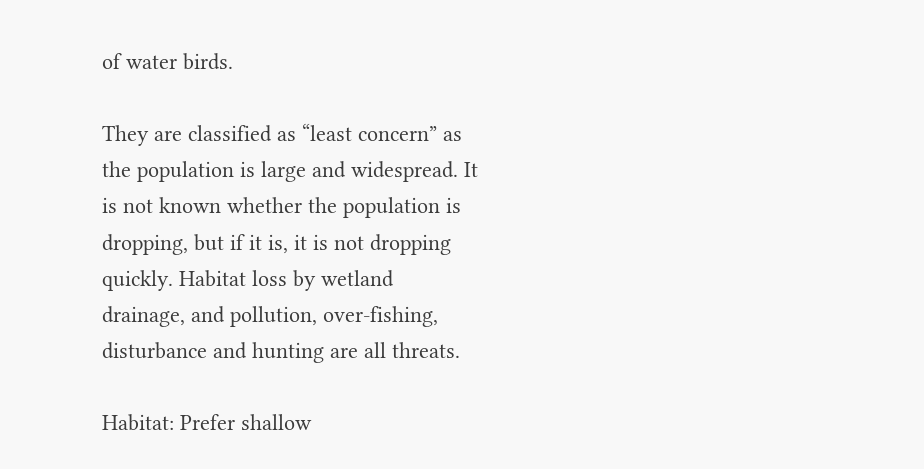of water birds.

They are classified as “least concern” as the population is large and widespread. It is not known whether the population is dropping, but if it is, it is not dropping quickly. Habitat loss by wetland drainage, and pollution, over-fishing, disturbance and hunting are all threats.

Habitat: Prefer shallow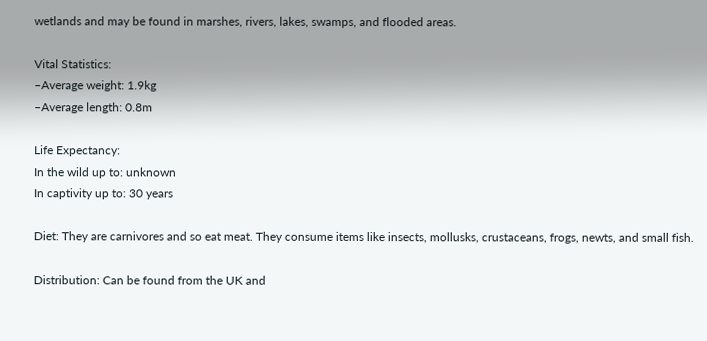wetlands and may be found in marshes, rivers, lakes, swamps, and flooded areas.

Vital Statistics:
–Average weight: 1.9kg
–Average length: 0.8m

Life Expectancy:
In the wild up to: unknown
In captivity up to: 30 years

Diet: They are carnivores and so eat meat. They consume items like insects, mollusks, crustaceans, frogs, newts, and small fish.

Distribution: Can be found from the UK and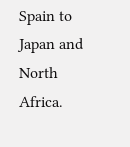Spain to Japan and North Africa.